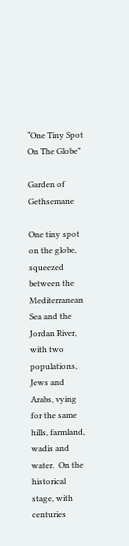“One Tiny Spot On The Globe”

Garden of Gethsemane

One tiny spot on the globe, squeezed between the Mediterranean Sea and the Jordan River, with two populations, Jews and Arabs, vying for the same hills, farmland, wadis and water.  On the historical stage, with centuries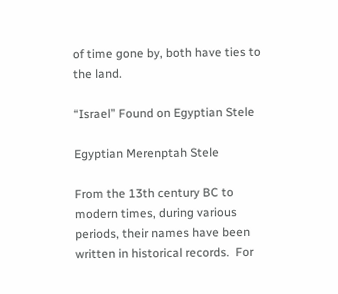of time gone by, both have ties to the land.

“Israel” Found on Egyptian Stele

Egyptian Merenptah Stele

From the 13th century BC to modern times, during various periods, their names have been written in historical records.  For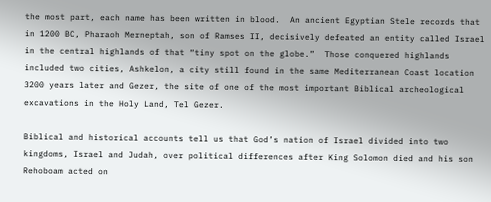the most part, each name has been written in blood.  An ancient Egyptian Stele records that in 1200 BC, Pharaoh Merneptah, son of Ramses II, decisively defeated an entity called Israel in the central highlands of that “tiny spot on the globe.”  Those conquered highlands included two cities, Ashkelon, a city still found in the same Mediterranean Coast location 3200 years later and Gezer, the site of one of the most important Biblical archeological excavations in the Holy Land, Tel Gezer.

Biblical and historical accounts tell us that God’s nation of Israel divided into two kingdoms, Israel and Judah, over political differences after King Solomon died and his son Rehoboam acted on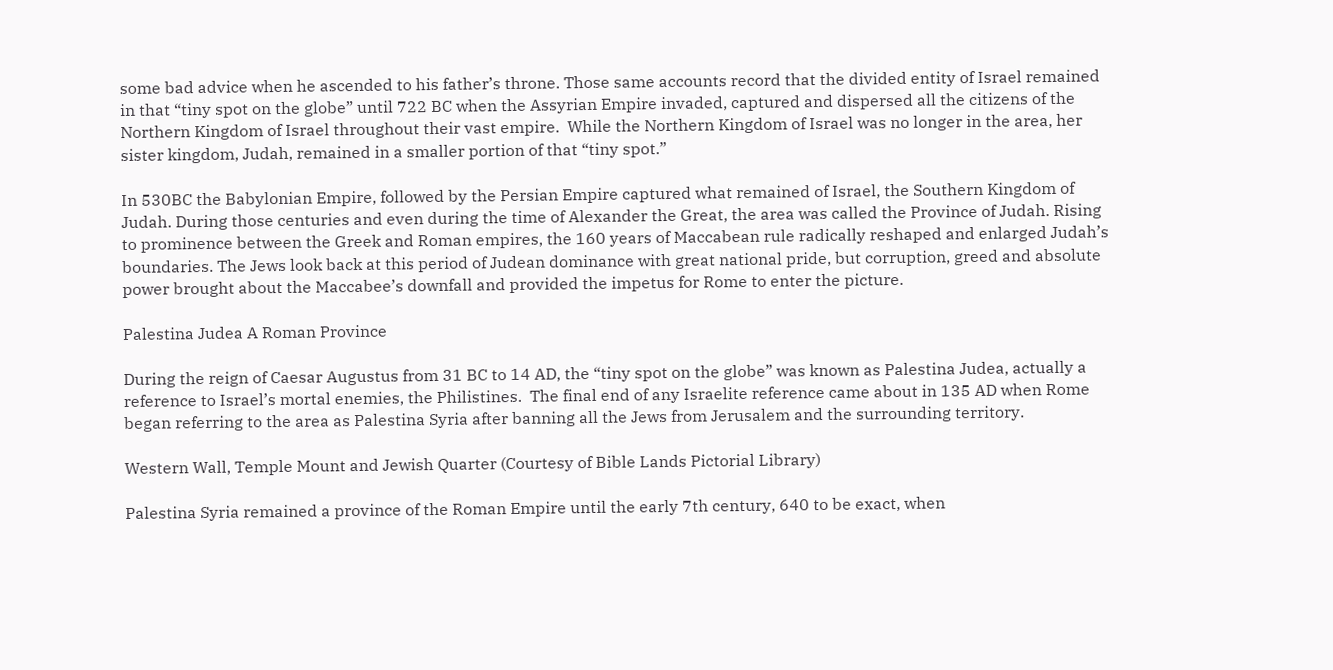some bad advice when he ascended to his father’s throne. Those same accounts record that the divided entity of Israel remained in that “tiny spot on the globe” until 722 BC when the Assyrian Empire invaded, captured and dispersed all the citizens of the Northern Kingdom of Israel throughout their vast empire.  While the Northern Kingdom of Israel was no longer in the area, her sister kingdom, Judah, remained in a smaller portion of that “tiny spot.”

In 530BC the Babylonian Empire, followed by the Persian Empire captured what remained of Israel, the Southern Kingdom of Judah. During those centuries and even during the time of Alexander the Great, the area was called the Province of Judah. Rising to prominence between the Greek and Roman empires, the 160 years of Maccabean rule radically reshaped and enlarged Judah’s boundaries. The Jews look back at this period of Judean dominance with great national pride, but corruption, greed and absolute power brought about the Maccabee’s downfall and provided the impetus for Rome to enter the picture.

Palestina Judea A Roman Province

During the reign of Caesar Augustus from 31 BC to 14 AD, the “tiny spot on the globe” was known as Palestina Judea, actually a reference to Israel’s mortal enemies, the Philistines.  The final end of any Israelite reference came about in 135 AD when Rome began referring to the area as Palestina Syria after banning all the Jews from Jerusalem and the surrounding territory.

Western Wall, Temple Mount and Jewish Quarter (Courtesy of Bible Lands Pictorial Library)

Palestina Syria remained a province of the Roman Empire until the early 7th century, 640 to be exact, when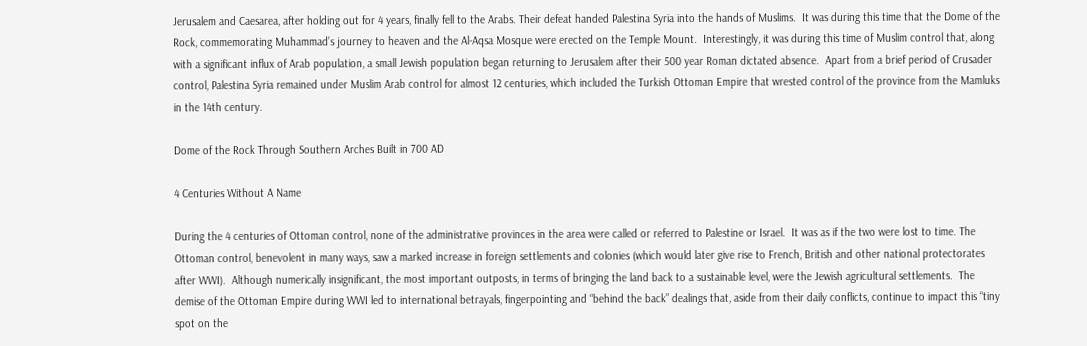Jerusalem and Caesarea, after holding out for 4 years, finally fell to the Arabs. Their defeat handed Palestina Syria into the hands of Muslims.  It was during this time that the Dome of the Rock, commemorating Muhammad’s journey to heaven and the Al-Aqsa Mosque were erected on the Temple Mount.  Interestingly, it was during this time of Muslim control that, along with a significant influx of Arab population, a small Jewish population began returning to Jerusalem after their 500 year Roman dictated absence.  Apart from a brief period of Crusader control, Palestina Syria remained under Muslim Arab control for almost 12 centuries, which included the Turkish Ottoman Empire that wrested control of the province from the Mamluks in the 14th century.

Dome of the Rock Through Southern Arches Built in 700 AD

4 Centuries Without A Name

During the 4 centuries of Ottoman control, none of the administrative provinces in the area were called or referred to Palestine or Israel.  It was as if the two were lost to time. The Ottoman control, benevolent in many ways, saw a marked increase in foreign settlements and colonies (which would later give rise to French, British and other national protectorates after WWI).  Although numerically insignificant, the most important outposts, in terms of bringing the land back to a sustainable level, were the Jewish agricultural settlements.  The demise of the Ottoman Empire during WWI led to international betrayals, fingerpointing and “behind the back” dealings that, aside from their daily conflicts, continue to impact this “tiny spot on the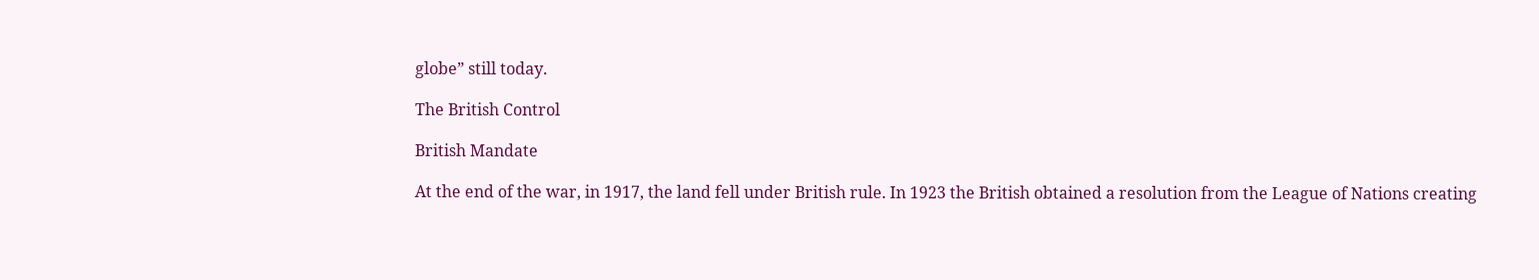globe” still today.

The British Control

British Mandate

At the end of the war, in 1917, the land fell under British rule. In 1923 the British obtained a resolution from the League of Nations creating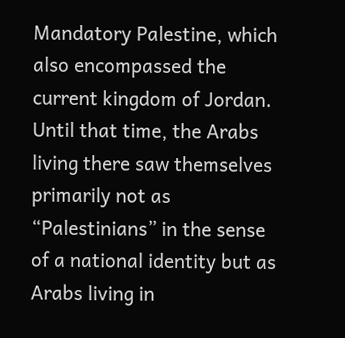Mandatory Palestine, which also encompassed the current kingdom of Jordan. Until that time, the Arabs living there saw themselves primarily not as “Palestinians” in the sense of a national identity but as Arabs living in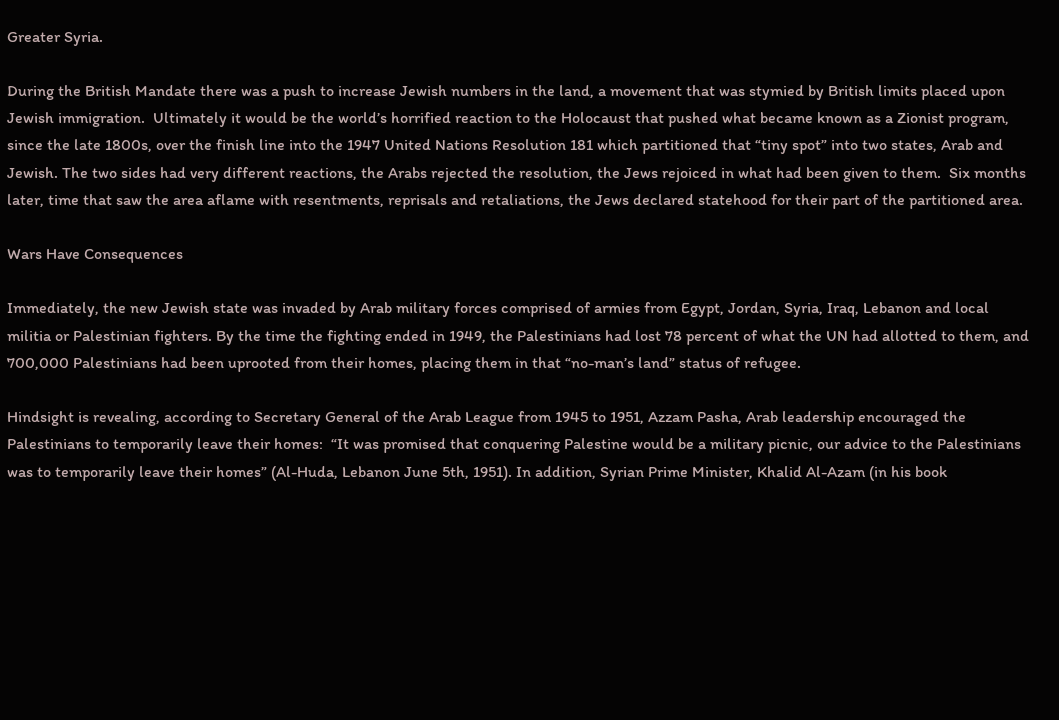Greater Syria.

During the British Mandate there was a push to increase Jewish numbers in the land, a movement that was stymied by British limits placed upon Jewish immigration.  Ultimately it would be the world’s horrified reaction to the Holocaust that pushed what became known as a Zionist program, since the late 1800s, over the finish line into the 1947 United Nations Resolution 181 which partitioned that “tiny spot” into two states, Arab and Jewish. The two sides had very different reactions, the Arabs rejected the resolution, the Jews rejoiced in what had been given to them.  Six months later, time that saw the area aflame with resentments, reprisals and retaliations, the Jews declared statehood for their part of the partitioned area.

Wars Have Consequences

Immediately, the new Jewish state was invaded by Arab military forces comprised of armies from Egypt, Jordan, Syria, Iraq, Lebanon and local militia or Palestinian fighters. By the time the fighting ended in 1949, the Palestinians had lost 78 percent of what the UN had allotted to them, and 700,000 Palestinians had been uprooted from their homes, placing them in that “no-man’s land” status of refugee.

Hindsight is revealing, according to Secretary General of the Arab League from 1945 to 1951, Azzam Pasha, Arab leadership encouraged the Palestinians to temporarily leave their homes:  “It was promised that conquering Palestine would be a military picnic, our advice to the Palestinians was to temporarily leave their homes” (Al-Huda, Lebanon June 5th, 1951). In addition, Syrian Prime Minister, Khalid Al-Azam (in his book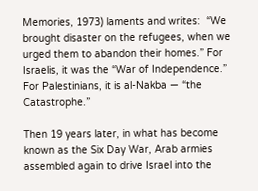Memories, 1973) laments and writes:  “We brought disaster on the refugees, when we urged them to abandon their homes.” For Israelis, it was the “War of Independence.” For Palestinians, it is al-Nakba — “the Catastrophe.”

Then 19 years later, in what has become known as the Six Day War, Arab armies assembled again to drive Israel into the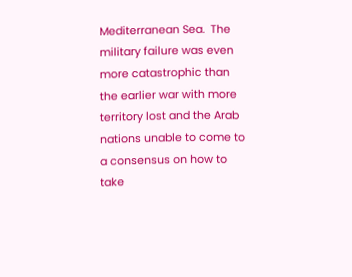Mediterranean Sea.  The military failure was even more catastrophic than the earlier war with more territory lost and the Arab nations unable to come to a consensus on how to take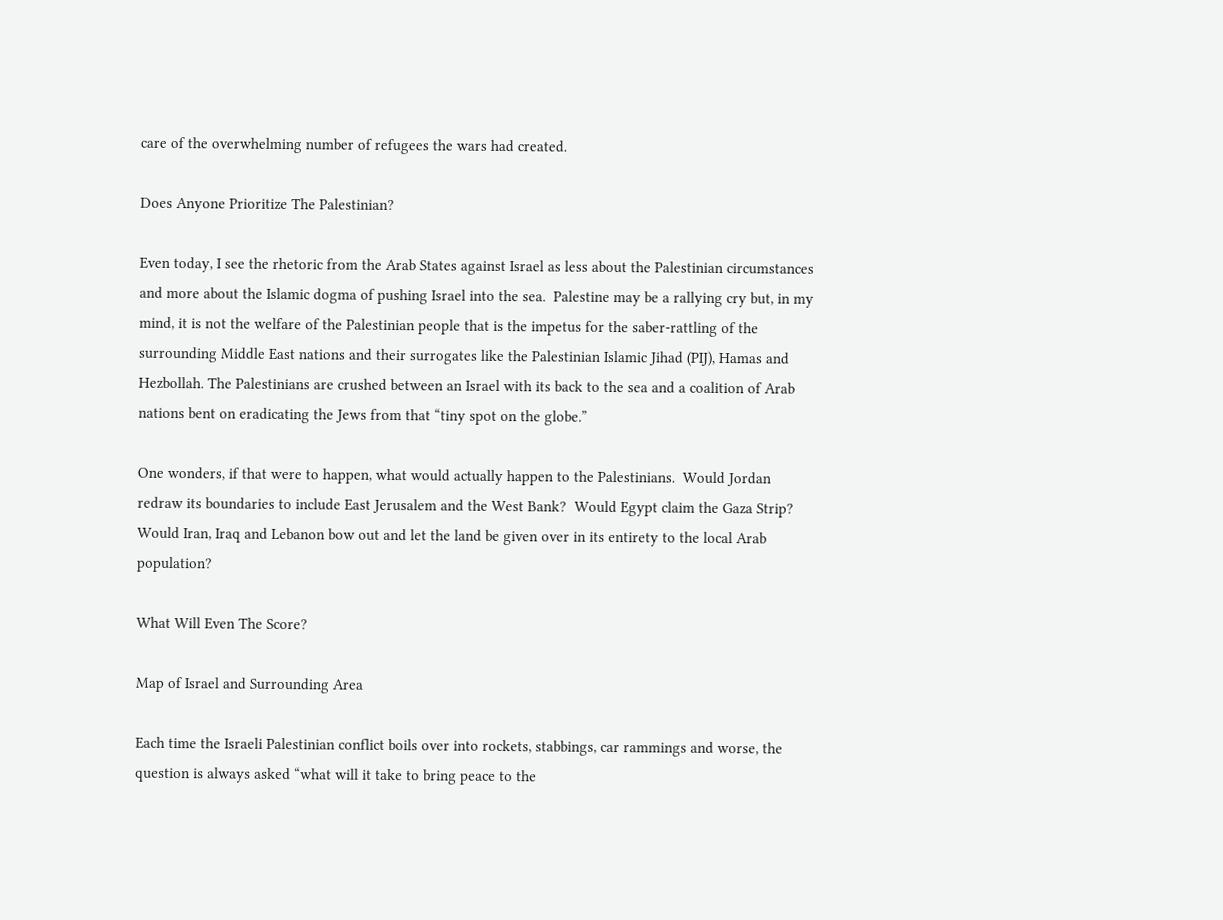care of the overwhelming number of refugees the wars had created.

Does Anyone Prioritize The Palestinian?

Even today, I see the rhetoric from the Arab States against Israel as less about the Palestinian circumstances and more about the Islamic dogma of pushing Israel into the sea.  Palestine may be a rallying cry but, in my mind, it is not the welfare of the Palestinian people that is the impetus for the saber-rattling of the surrounding Middle East nations and their surrogates like the Palestinian Islamic Jihad (PIJ), Hamas and Hezbollah. The Palestinians are crushed between an Israel with its back to the sea and a coalition of Arab nations bent on eradicating the Jews from that “tiny spot on the globe.”

One wonders, if that were to happen, what would actually happen to the Palestinians.  Would Jordan redraw its boundaries to include East Jerusalem and the West Bank?  Would Egypt claim the Gaza Strip? Would Iran, Iraq and Lebanon bow out and let the land be given over in its entirety to the local Arab population?

What Will Even The Score?

Map of Israel and Surrounding Area

Each time the Israeli Palestinian conflict boils over into rockets, stabbings, car rammings and worse, the question is always asked “what will it take to bring peace to the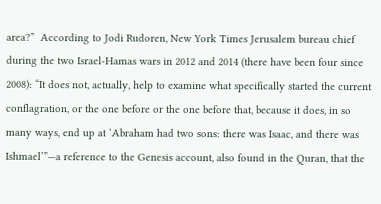area?”  According to Jodi Rudoren, New York Times Jerusalem bureau chief during the two Israel-Hamas wars in 2012 and 2014 (there have been four since 2008): “It does not, actually, help to examine what specifically started the current conflagration, or the one before or the one before that, because it does, in so many ways, end up at ‘Abraham had two sons: there was Isaac, and there was Ishmael’”—a reference to the Genesis account, also found in the Quran, that the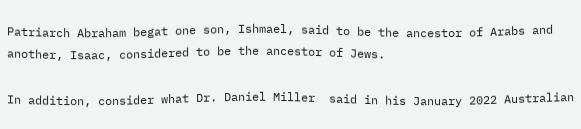Patriarch Abraham begat one son, Ishmael, said to be the ancestor of Arabs and another, Isaac, considered to be the ancestor of Jews.

In addition, consider what Dr. Daniel Miller  said in his January 2022 Australian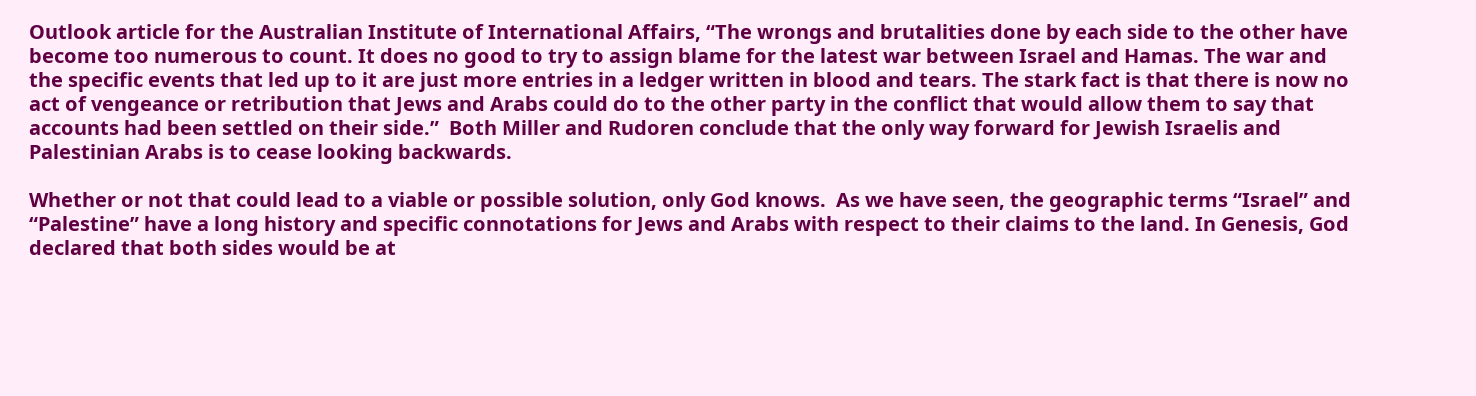Outlook article for the Australian Institute of International Affairs, “The wrongs and brutalities done by each side to the other have become too numerous to count. It does no good to try to assign blame for the latest war between Israel and Hamas. The war and the specific events that led up to it are just more entries in a ledger written in blood and tears. The stark fact is that there is now no act of vengeance or retribution that Jews and Arabs could do to the other party in the conflict that would allow them to say that accounts had been settled on their side.”  Both Miller and Rudoren conclude that the only way forward for Jewish Israelis and Palestinian Arabs is to cease looking backwards.

Whether or not that could lead to a viable or possible solution, only God knows.  As we have seen, the geographic terms “Israel” and “Palestine” have a long history and specific connotations for Jews and Arabs with respect to their claims to the land. In Genesis, God declared that both sides would be at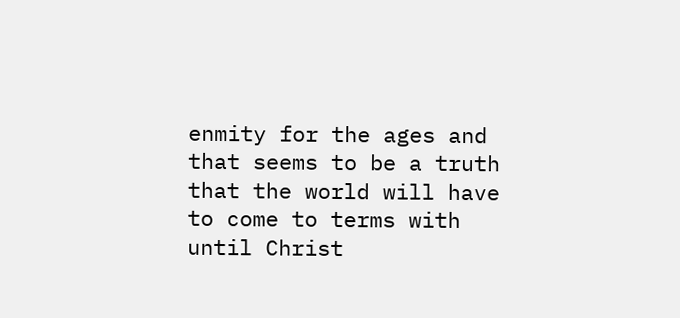enmity for the ages and that seems to be a truth that the world will have to come to terms with until Christ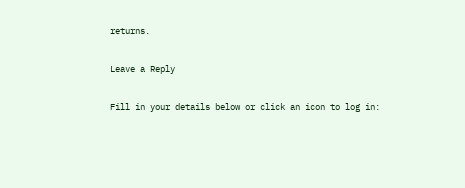returns.

Leave a Reply

Fill in your details below or click an icon to log in: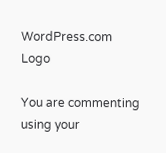WordPress.com Logo

You are commenting using your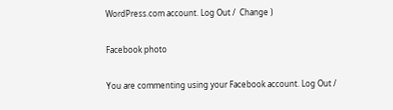WordPress.com account. Log Out /  Change )

Facebook photo

You are commenting using your Facebook account. Log Out /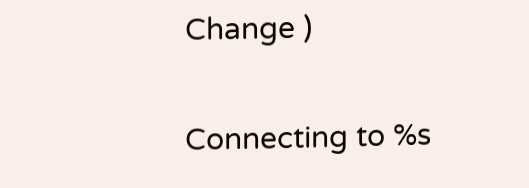Change )

Connecting to %s